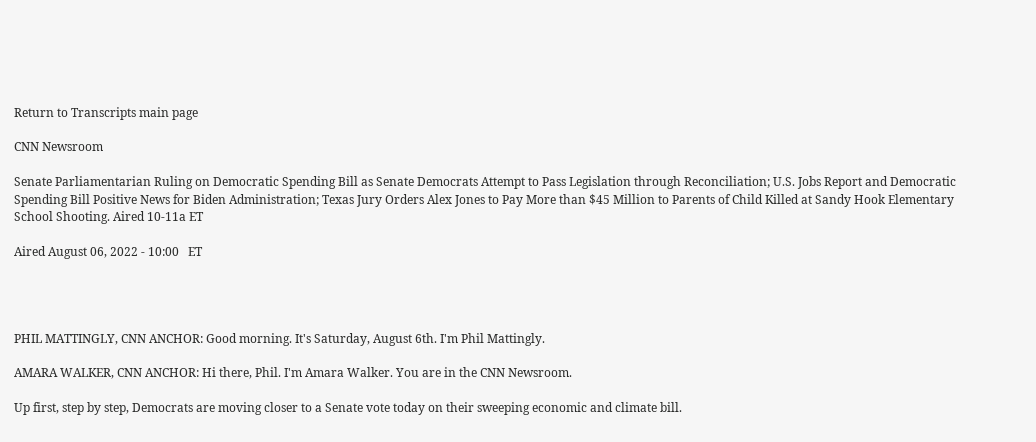Return to Transcripts main page

CNN Newsroom

Senate Parliamentarian Ruling on Democratic Spending Bill as Senate Democrats Attempt to Pass Legislation through Reconciliation; U.S. Jobs Report and Democratic Spending Bill Positive News for Biden Administration; Texas Jury Orders Alex Jones to Pay More than $45 Million to Parents of Child Killed at Sandy Hook Elementary School Shooting. Aired 10-11a ET

Aired August 06, 2022 - 10:00   ET




PHIL MATTINGLY, CNN ANCHOR: Good morning. It's Saturday, August 6th. I'm Phil Mattingly.

AMARA WALKER, CNN ANCHOR: Hi there, Phil. I'm Amara Walker. You are in the CNN Newsroom.

Up first, step by step, Democrats are moving closer to a Senate vote today on their sweeping economic and climate bill.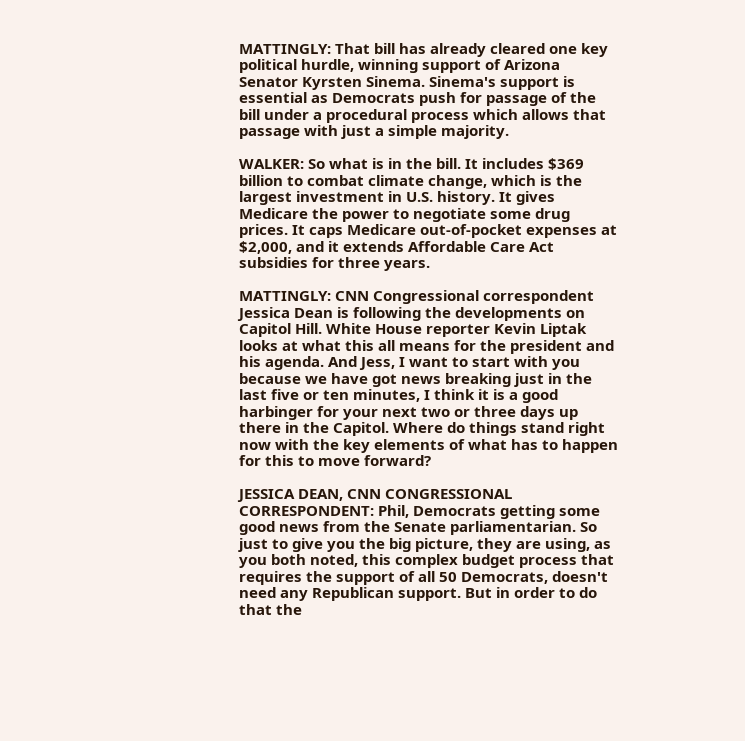MATTINGLY: That bill has already cleared one key political hurdle, winning support of Arizona Senator Kyrsten Sinema. Sinema's support is essential as Democrats push for passage of the bill under a procedural process which allows that passage with just a simple majority.

WALKER: So what is in the bill. It includes $369 billion to combat climate change, which is the largest investment in U.S. history. It gives Medicare the power to negotiate some drug prices. It caps Medicare out-of-pocket expenses at $2,000, and it extends Affordable Care Act subsidies for three years.

MATTINGLY: CNN Congressional correspondent Jessica Dean is following the developments on Capitol Hill. White House reporter Kevin Liptak looks at what this all means for the president and his agenda. And Jess, I want to start with you because we have got news breaking just in the last five or ten minutes, I think it is a good harbinger for your next two or three days up there in the Capitol. Where do things stand right now with the key elements of what has to happen for this to move forward?

JESSICA DEAN, CNN CONGRESSIONAL CORRESPONDENT: Phil, Democrats getting some good news from the Senate parliamentarian. So just to give you the big picture, they are using, as you both noted, this complex budget process that requires the support of all 50 Democrats, doesn't need any Republican support. But in order to do that the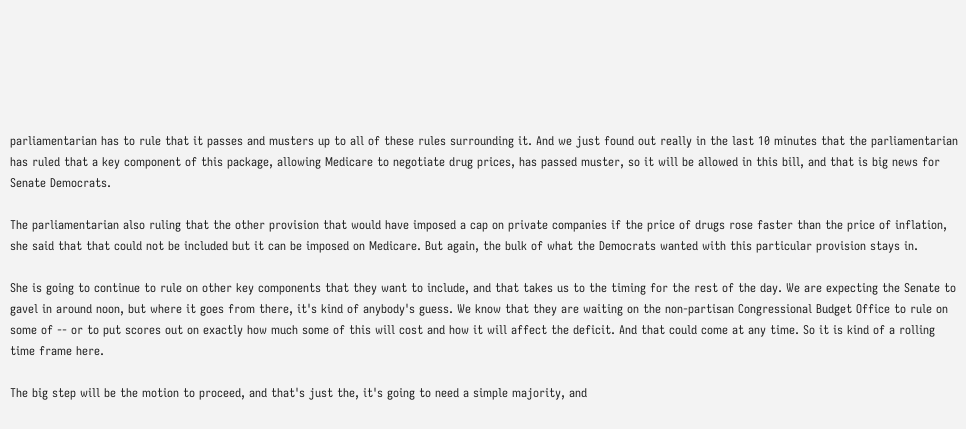parliamentarian has to rule that it passes and musters up to all of these rules surrounding it. And we just found out really in the last 10 minutes that the parliamentarian has ruled that a key component of this package, allowing Medicare to negotiate drug prices, has passed muster, so it will be allowed in this bill, and that is big news for Senate Democrats.

The parliamentarian also ruling that the other provision that would have imposed a cap on private companies if the price of drugs rose faster than the price of inflation, she said that that could not be included but it can be imposed on Medicare. But again, the bulk of what the Democrats wanted with this particular provision stays in.

She is going to continue to rule on other key components that they want to include, and that takes us to the timing for the rest of the day. We are expecting the Senate to gavel in around noon, but where it goes from there, it's kind of anybody's guess. We know that they are waiting on the non-partisan Congressional Budget Office to rule on some of -- or to put scores out on exactly how much some of this will cost and how it will affect the deficit. And that could come at any time. So it is kind of a rolling time frame here.

The big step will be the motion to proceed, and that's just the, it's going to need a simple majority, and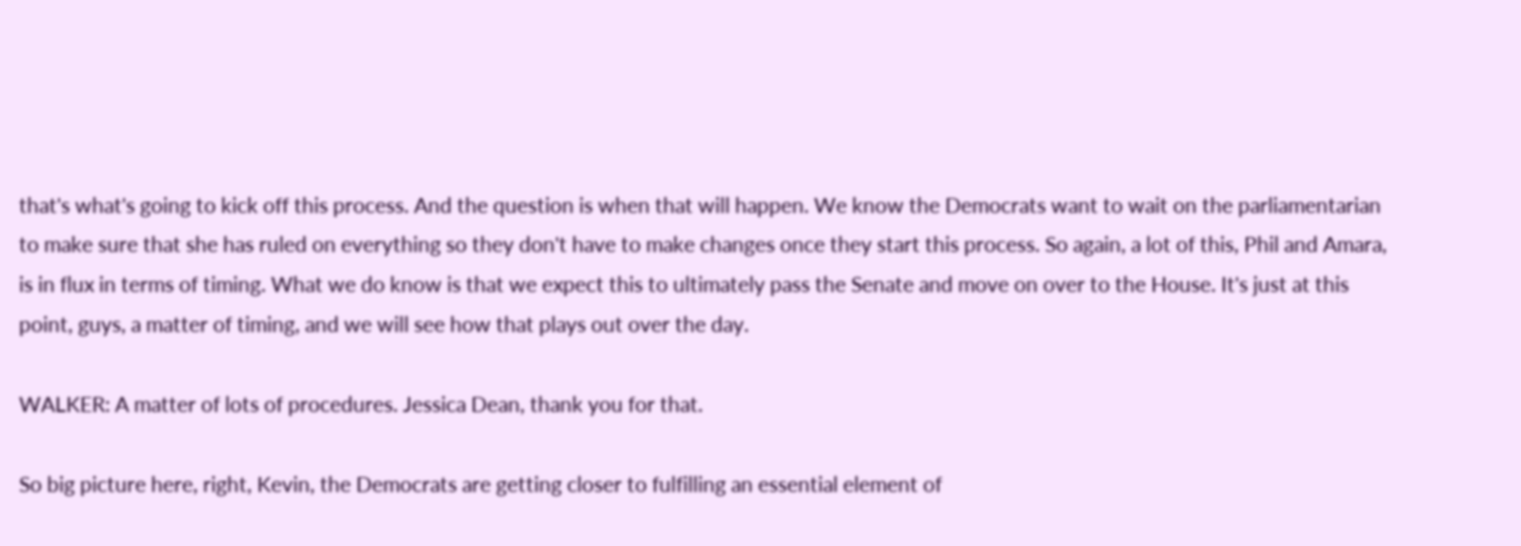that's what's going to kick off this process. And the question is when that will happen. We know the Democrats want to wait on the parliamentarian to make sure that she has ruled on everything so they don't have to make changes once they start this process. So again, a lot of this, Phil and Amara, is in flux in terms of timing. What we do know is that we expect this to ultimately pass the Senate and move on over to the House. It's just at this point, guys, a matter of timing, and we will see how that plays out over the day.

WALKER: A matter of lots of procedures. Jessica Dean, thank you for that.

So big picture here, right, Kevin, the Democrats are getting closer to fulfilling an essential element of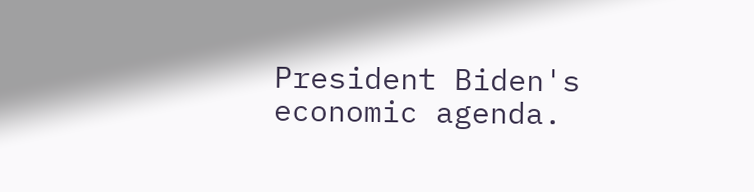President Biden's economic agenda.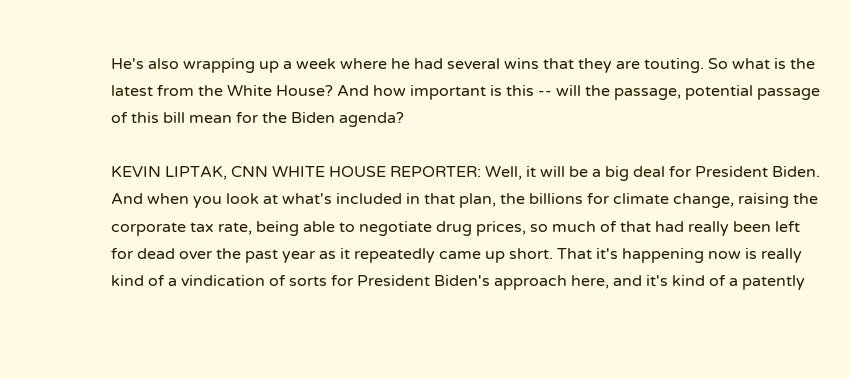He's also wrapping up a week where he had several wins that they are touting. So what is the latest from the White House? And how important is this -- will the passage, potential passage of this bill mean for the Biden agenda?

KEVIN LIPTAK, CNN WHITE HOUSE REPORTER: Well, it will be a big deal for President Biden. And when you look at what's included in that plan, the billions for climate change, raising the corporate tax rate, being able to negotiate drug prices, so much of that had really been left for dead over the past year as it repeatedly came up short. That it's happening now is really kind of a vindication of sorts for President Biden's approach here, and it's kind of a patently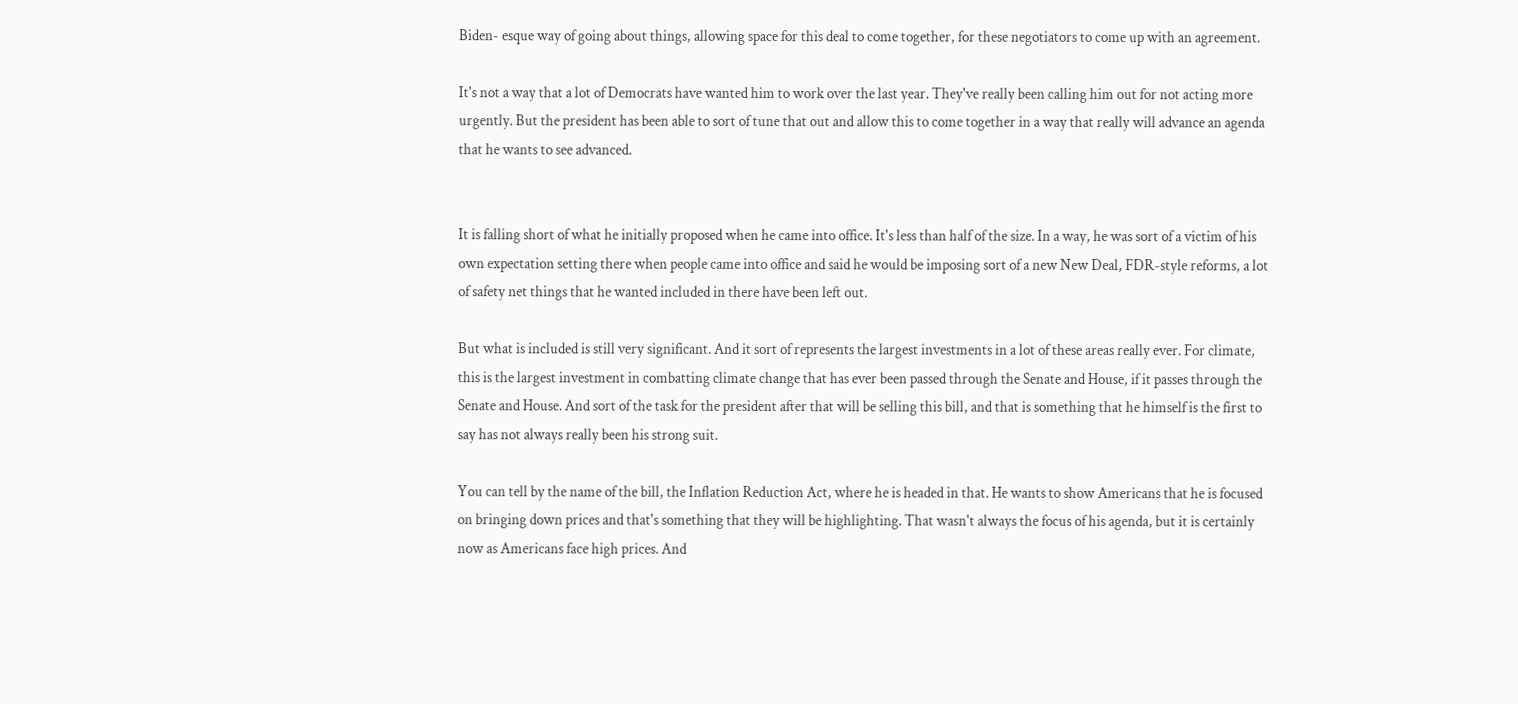Biden- esque way of going about things, allowing space for this deal to come together, for these negotiators to come up with an agreement.

It's not a way that a lot of Democrats have wanted him to work over the last year. They've really been calling him out for not acting more urgently. But the president has been able to sort of tune that out and allow this to come together in a way that really will advance an agenda that he wants to see advanced.


It is falling short of what he initially proposed when he came into office. It's less than half of the size. In a way, he was sort of a victim of his own expectation setting there when people came into office and said he would be imposing sort of a new New Deal, FDR-style reforms, a lot of safety net things that he wanted included in there have been left out.

But what is included is still very significant. And it sort of represents the largest investments in a lot of these areas really ever. For climate, this is the largest investment in combatting climate change that has ever been passed through the Senate and House, if it passes through the Senate and House. And sort of the task for the president after that will be selling this bill, and that is something that he himself is the first to say has not always really been his strong suit.

You can tell by the name of the bill, the Inflation Reduction Act, where he is headed in that. He wants to show Americans that he is focused on bringing down prices and that's something that they will be highlighting. That wasn't always the focus of his agenda, but it is certainly now as Americans face high prices. And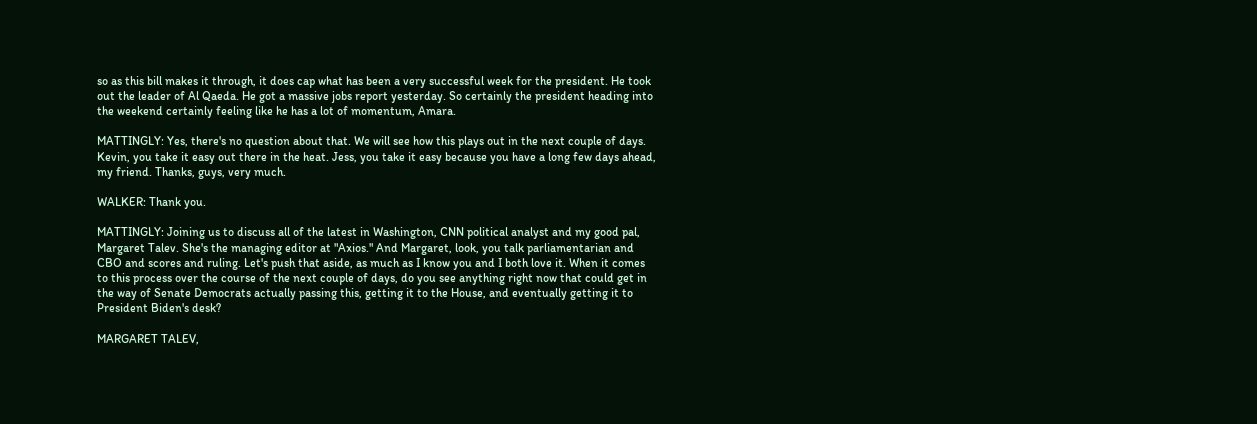so as this bill makes it through, it does cap what has been a very successful week for the president. He took out the leader of Al Qaeda. He got a massive jobs report yesterday. So certainly the president heading into the weekend certainly feeling like he has a lot of momentum, Amara.

MATTINGLY: Yes, there's no question about that. We will see how this plays out in the next couple of days. Kevin, you take it easy out there in the heat. Jess, you take it easy because you have a long few days ahead, my friend. Thanks, guys, very much.

WALKER: Thank you.

MATTINGLY: Joining us to discuss all of the latest in Washington, CNN political analyst and my good pal, Margaret Talev. She's the managing editor at "Axios." And Margaret, look, you talk parliamentarian and CBO and scores and ruling. Let's push that aside, as much as I know you and I both love it. When it comes to this process over the course of the next couple of days, do you see anything right now that could get in the way of Senate Democrats actually passing this, getting it to the House, and eventually getting it to President Biden's desk?

MARGARET TALEV,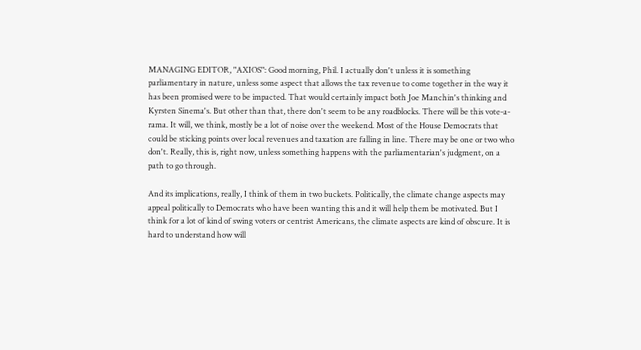MANAGING EDITOR, "AXIOS": Good morning, Phil. I actually don't unless it is something parliamentary in nature, unless some aspect that allows the tax revenue to come together in the way it has been promised were to be impacted. That would certainly impact both Joe Manchin's thinking and Kyrsten Sinema's. But other than that, there don't seem to be any roadblocks. There will be this vote-a-rama. It will, we think, mostly be a lot of noise over the weekend. Most of the House Democrats that could be sticking points over local revenues and taxation are falling in line. There may be one or two who don't. Really, this is, right now, unless something happens with the parliamentarian's judgment, on a path to go through.

And its implications, really, I think of them in two buckets. Politically, the climate change aspects may appeal politically to Democrats who have been wanting this and it will help them be motivated. But I think for a lot of kind of swing voters or centrist Americans, the climate aspects are kind of obscure. It is hard to understand how will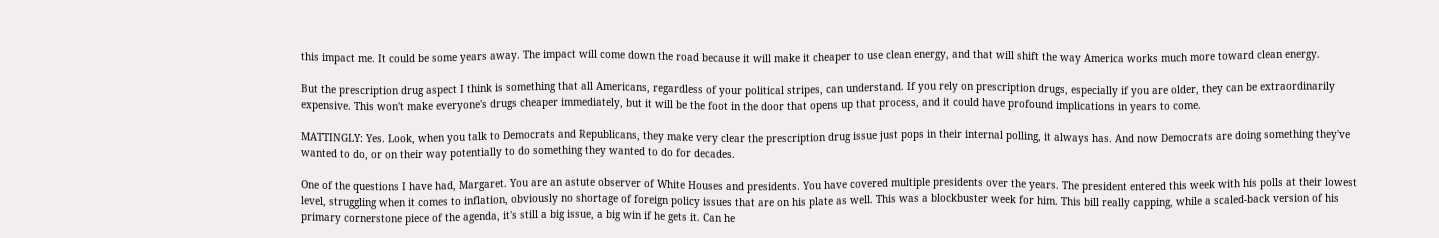this impact me. It could be some years away. The impact will come down the road because it will make it cheaper to use clean energy, and that will shift the way America works much more toward clean energy.

But the prescription drug aspect I think is something that all Americans, regardless of your political stripes, can understand. If you rely on prescription drugs, especially if you are older, they can be extraordinarily expensive. This won't make everyone's drugs cheaper immediately, but it will be the foot in the door that opens up that process, and it could have profound implications in years to come.

MATTINGLY: Yes. Look, when you talk to Democrats and Republicans, they make very clear the prescription drug issue just pops in their internal polling, it always has. And now Democrats are doing something they've wanted to do, or on their way potentially to do something they wanted to do for decades.

One of the questions I have had, Margaret. You are an astute observer of White Houses and presidents. You have covered multiple presidents over the years. The president entered this week with his polls at their lowest level, struggling when it comes to inflation, obviously no shortage of foreign policy issues that are on his plate as well. This was a blockbuster week for him. This bill really capping, while a scaled-back version of his primary cornerstone piece of the agenda, it's still a big issue, a big win if he gets it. Can he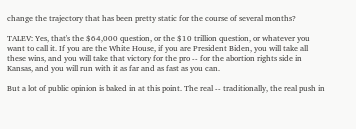change the trajectory that has been pretty static for the course of several months?

TALEV: Yes, that's the $64,000 question, or the $10 trillion question, or whatever you want to call it. If you are the White House, if you are President Biden, you will take all these wins, and you will take that victory for the pro -- for the abortion rights side in Kansas, and you will run with it as far and as fast as you can.

But a lot of public opinion is baked in at this point. The real -- traditionally, the real push in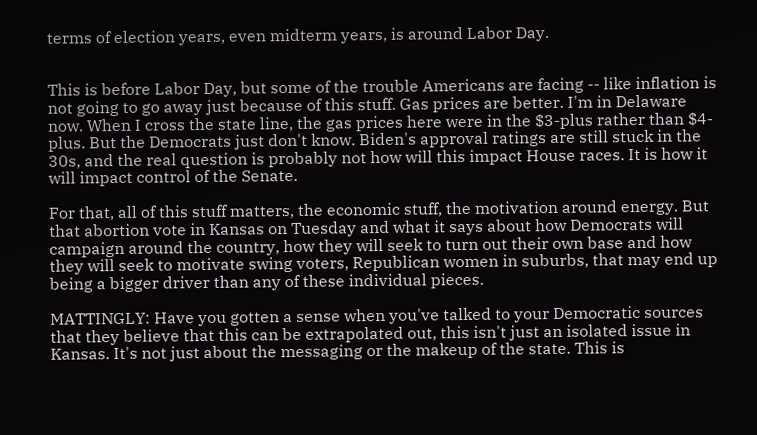terms of election years, even midterm years, is around Labor Day.


This is before Labor Day, but some of the trouble Americans are facing -- like inflation is not going to go away just because of this stuff. Gas prices are better. I'm in Delaware now. When I cross the state line, the gas prices here were in the $3-plus rather than $4-plus. But the Democrats just don't know. Biden's approval ratings are still stuck in the 30s, and the real question is probably not how will this impact House races. It is how it will impact control of the Senate.

For that, all of this stuff matters, the economic stuff, the motivation around energy. But that abortion vote in Kansas on Tuesday and what it says about how Democrats will campaign around the country, how they will seek to turn out their own base and how they will seek to motivate swing voters, Republican women in suburbs, that may end up being a bigger driver than any of these individual pieces.

MATTINGLY: Have you gotten a sense when you've talked to your Democratic sources that they believe that this can be extrapolated out, this isn't just an isolated issue in Kansas. It's not just about the messaging or the makeup of the state. This is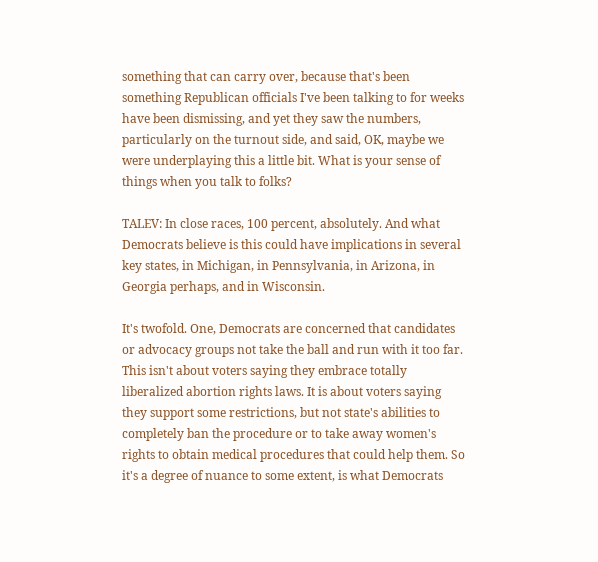something that can carry over, because that's been something Republican officials I've been talking to for weeks have been dismissing, and yet they saw the numbers, particularly on the turnout side, and said, OK, maybe we were underplaying this a little bit. What is your sense of things when you talk to folks?

TALEV: In close races, 100 percent, absolutely. And what Democrats believe is this could have implications in several key states, in Michigan, in Pennsylvania, in Arizona, in Georgia perhaps, and in Wisconsin.

It's twofold. One, Democrats are concerned that candidates or advocacy groups not take the ball and run with it too far. This isn't about voters saying they embrace totally liberalized abortion rights laws. It is about voters saying they support some restrictions, but not state's abilities to completely ban the procedure or to take away women's rights to obtain medical procedures that could help them. So it's a degree of nuance to some extent, is what Democrats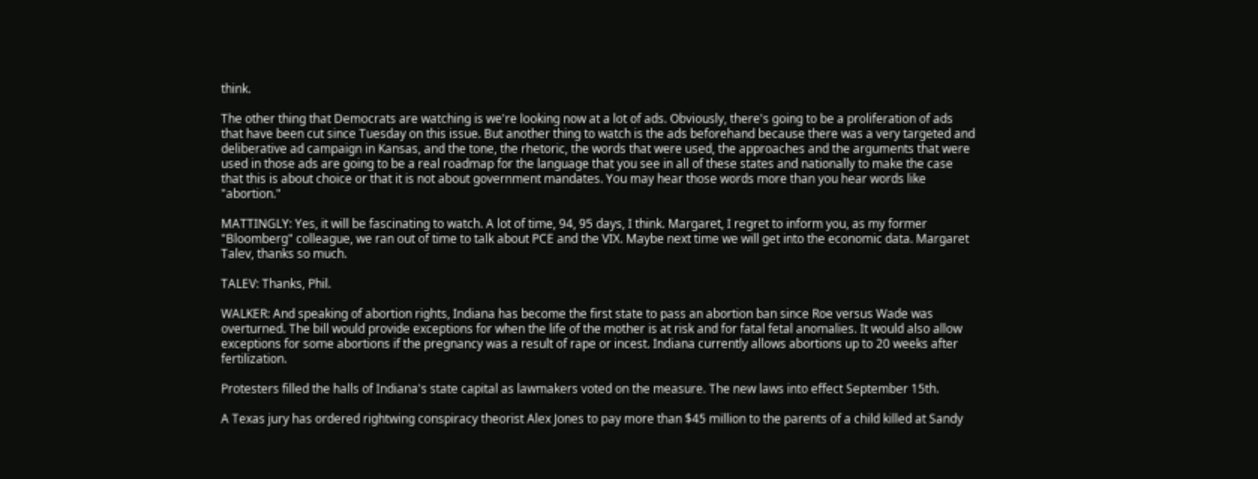think.

The other thing that Democrats are watching is we're looking now at a lot of ads. Obviously, there's going to be a proliferation of ads that have been cut since Tuesday on this issue. But another thing to watch is the ads beforehand because there was a very targeted and deliberative ad campaign in Kansas, and the tone, the rhetoric, the words that were used, the approaches and the arguments that were used in those ads are going to be a real roadmap for the language that you see in all of these states and nationally to make the case that this is about choice or that it is not about government mandates. You may hear those words more than you hear words like "abortion."

MATTINGLY: Yes, it will be fascinating to watch. A lot of time, 94, 95 days, I think. Margaret, I regret to inform you, as my former "Bloomberg" colleague, we ran out of time to talk about PCE and the VIX. Maybe next time we will get into the economic data. Margaret Talev, thanks so much.

TALEV: Thanks, Phil.

WALKER: And speaking of abortion rights, Indiana has become the first state to pass an abortion ban since Roe versus Wade was overturned. The bill would provide exceptions for when the life of the mother is at risk and for fatal fetal anomalies. It would also allow exceptions for some abortions if the pregnancy was a result of rape or incest. Indiana currently allows abortions up to 20 weeks after fertilization.

Protesters filled the halls of Indiana's state capital as lawmakers voted on the measure. The new laws into effect September 15th.

A Texas jury has ordered rightwing conspiracy theorist Alex Jones to pay more than $45 million to the parents of a child killed at Sandy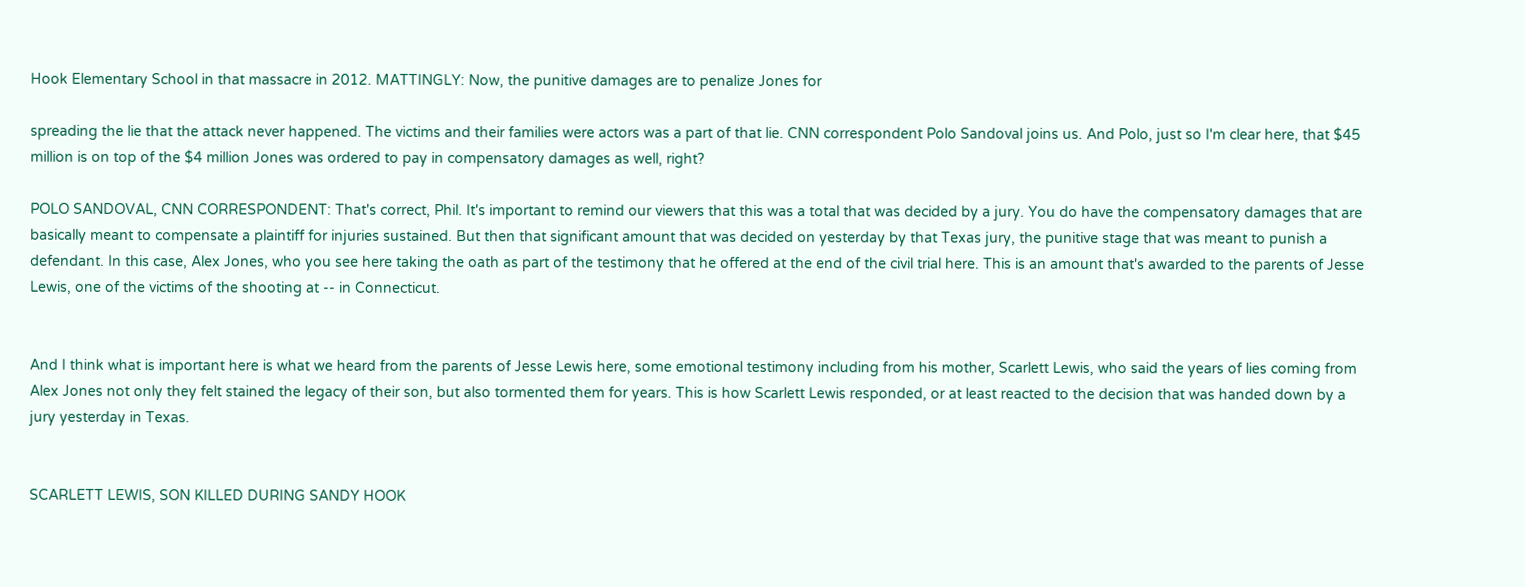Hook Elementary School in that massacre in 2012. MATTINGLY: Now, the punitive damages are to penalize Jones for

spreading the lie that the attack never happened. The victims and their families were actors was a part of that lie. CNN correspondent Polo Sandoval joins us. And Polo, just so I'm clear here, that $45 million is on top of the $4 million Jones was ordered to pay in compensatory damages as well, right?

POLO SANDOVAL, CNN CORRESPONDENT: That's correct, Phil. It's important to remind our viewers that this was a total that was decided by a jury. You do have the compensatory damages that are basically meant to compensate a plaintiff for injuries sustained. But then that significant amount that was decided on yesterday by that Texas jury, the punitive stage that was meant to punish a defendant. In this case, Alex Jones, who you see here taking the oath as part of the testimony that he offered at the end of the civil trial here. This is an amount that's awarded to the parents of Jesse Lewis, one of the victims of the shooting at -- in Connecticut.


And I think what is important here is what we heard from the parents of Jesse Lewis here, some emotional testimony including from his mother, Scarlett Lewis, who said the years of lies coming from Alex Jones not only they felt stained the legacy of their son, but also tormented them for years. This is how Scarlett Lewis responded, or at least reacted to the decision that was handed down by a jury yesterday in Texas.


SCARLETT LEWIS, SON KILLED DURING SANDY HOOK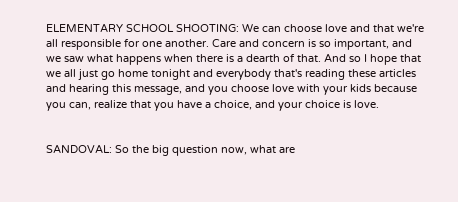ELEMENTARY SCHOOL SHOOTING: We can choose love and that we're all responsible for one another. Care and concern is so important, and we saw what happens when there is a dearth of that. And so I hope that we all just go home tonight and everybody that's reading these articles and hearing this message, and you choose love with your kids because you can, realize that you have a choice, and your choice is love.


SANDOVAL: So the big question now, what are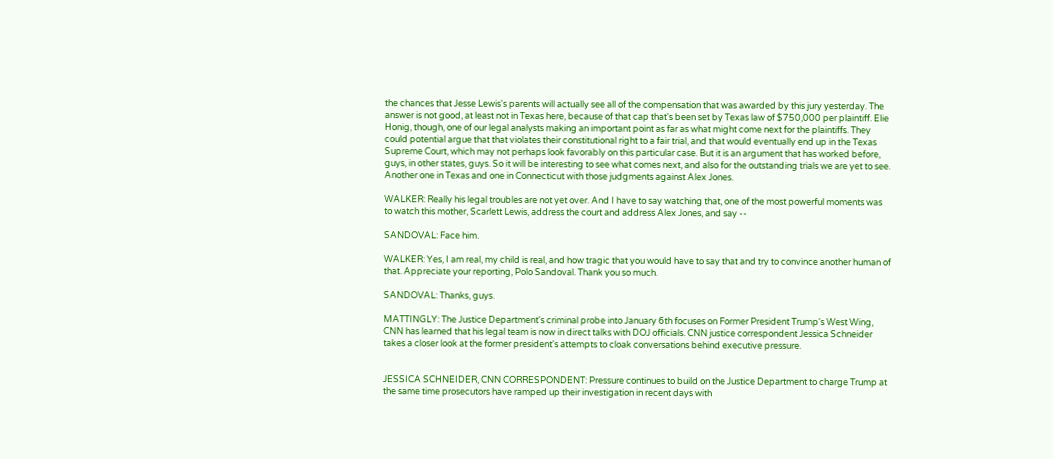the chances that Jesse Lewis's parents will actually see all of the compensation that was awarded by this jury yesterday. The answer is not good, at least not in Texas here, because of that cap that's been set by Texas law of $750,000 per plaintiff. Elie Honig, though, one of our legal analysts making an important point as far as what might come next for the plaintiffs. They could potential argue that that violates their constitutional right to a fair trial, and that would eventually end up in the Texas Supreme Court, which may not perhaps look favorably on this particular case. But it is an argument that has worked before, guys, in other states, guys. So it will be interesting to see what comes next, and also for the outstanding trials we are yet to see. Another one in Texas and one in Connecticut with those judgments against Alex Jones.

WALKER: Really his legal troubles are not yet over. And I have to say watching that, one of the most powerful moments was to watch this mother, Scarlett Lewis, address the court and address Alex Jones, and say --

SANDOVAL: Face him.

WALKER: Yes, I am real, my child is real, and how tragic that you would have to say that and try to convince another human of that. Appreciate your reporting, Polo Sandoval. Thank you so much.

SANDOVAL: Thanks, guys.

MATTINGLY: The Justice Department's criminal probe into January 6th focuses on Former President Trump's West Wing, CNN has learned that his legal team is now in direct talks with DOJ officials. CNN justice correspondent Jessica Schneider takes a closer look at the former president's attempts to cloak conversations behind executive pressure.


JESSICA SCHNEIDER, CNN CORRESPONDENT: Pressure continues to build on the Justice Department to charge Trump at the same time prosecutors have ramped up their investigation in recent days with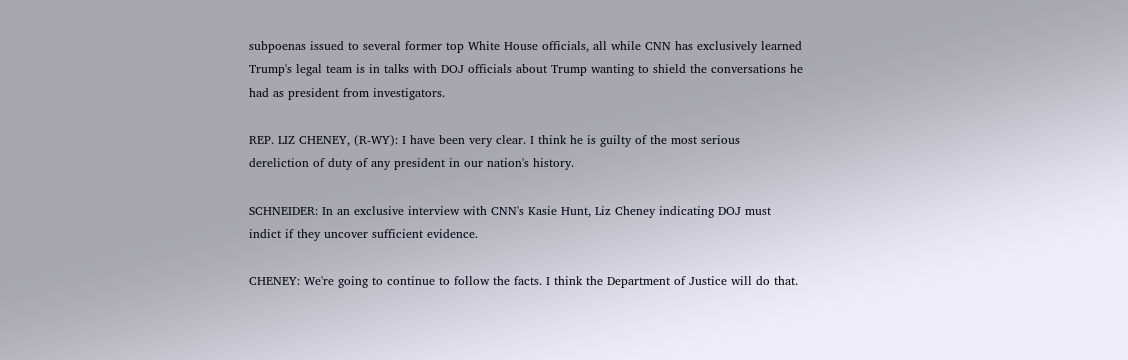subpoenas issued to several former top White House officials, all while CNN has exclusively learned Trump's legal team is in talks with DOJ officials about Trump wanting to shield the conversations he had as president from investigators.

REP. LIZ CHENEY, (R-WY): I have been very clear. I think he is guilty of the most serious dereliction of duty of any president in our nation's history.

SCHNEIDER: In an exclusive interview with CNN's Kasie Hunt, Liz Cheney indicating DOJ must indict if they uncover sufficient evidence.

CHENEY: We're going to continue to follow the facts. I think the Department of Justice will do that.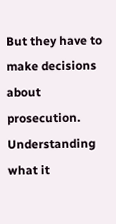But they have to make decisions about prosecution. Understanding what it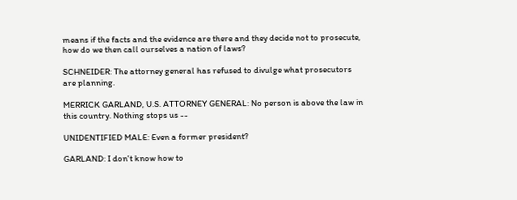means if the facts and the evidence are there and they decide not to prosecute, how do we then call ourselves a nation of laws?

SCHNEIDER: The attorney general has refused to divulge what prosecutors are planning.

MERRICK GARLAND, U.S. ATTORNEY GENERAL: No person is above the law in this country. Nothing stops us --

UNIDENTIFIED MALE: Even a former president?

GARLAND: I don't know how to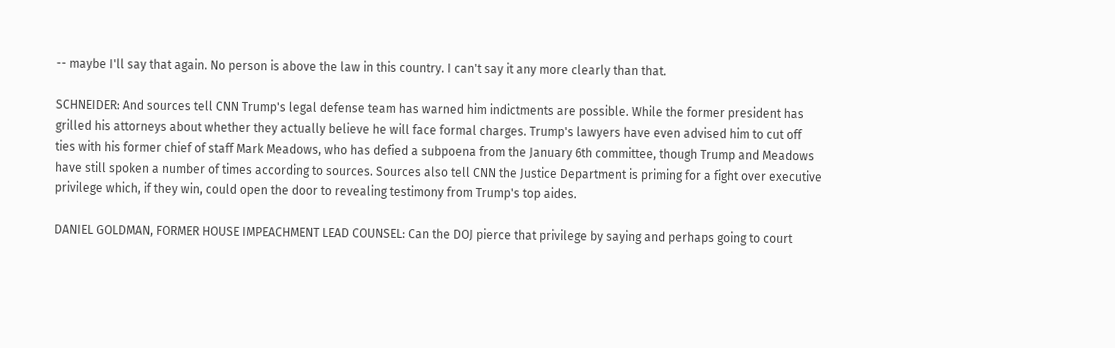-- maybe I'll say that again. No person is above the law in this country. I can't say it any more clearly than that.

SCHNEIDER: And sources tell CNN Trump's legal defense team has warned him indictments are possible. While the former president has grilled his attorneys about whether they actually believe he will face formal charges. Trump's lawyers have even advised him to cut off ties with his former chief of staff Mark Meadows, who has defied a subpoena from the January 6th committee, though Trump and Meadows have still spoken a number of times according to sources. Sources also tell CNN the Justice Department is priming for a fight over executive privilege which, if they win, could open the door to revealing testimony from Trump's top aides.

DANIEL GOLDMAN, FORMER HOUSE IMPEACHMENT LEAD COUNSEL: Can the DOJ pierce that privilege by saying and perhaps going to court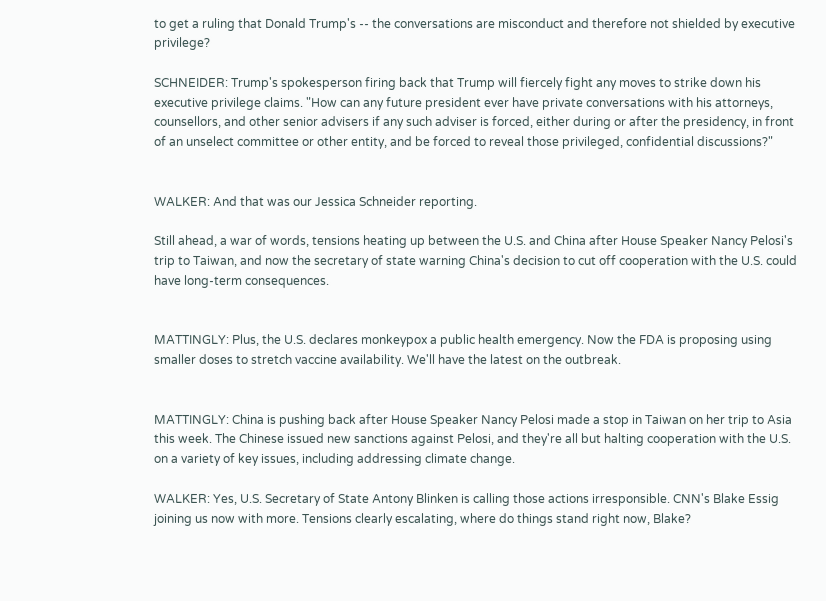to get a ruling that Donald Trump's -- the conversations are misconduct and therefore not shielded by executive privilege?

SCHNEIDER: Trump's spokesperson firing back that Trump will fiercely fight any moves to strike down his executive privilege claims. "How can any future president ever have private conversations with his attorneys, counsellors, and other senior advisers if any such adviser is forced, either during or after the presidency, in front of an unselect committee or other entity, and be forced to reveal those privileged, confidential discussions?"


WALKER: And that was our Jessica Schneider reporting.

Still ahead, a war of words, tensions heating up between the U.S. and China after House Speaker Nancy Pelosi's trip to Taiwan, and now the secretary of state warning China's decision to cut off cooperation with the U.S. could have long-term consequences.


MATTINGLY: Plus, the U.S. declares monkeypox a public health emergency. Now the FDA is proposing using smaller doses to stretch vaccine availability. We'll have the latest on the outbreak.


MATTINGLY: China is pushing back after House Speaker Nancy Pelosi made a stop in Taiwan on her trip to Asia this week. The Chinese issued new sanctions against Pelosi, and they're all but halting cooperation with the U.S. on a variety of key issues, including addressing climate change.

WALKER: Yes, U.S. Secretary of State Antony Blinken is calling those actions irresponsible. CNN's Blake Essig joining us now with more. Tensions clearly escalating, where do things stand right now, Blake?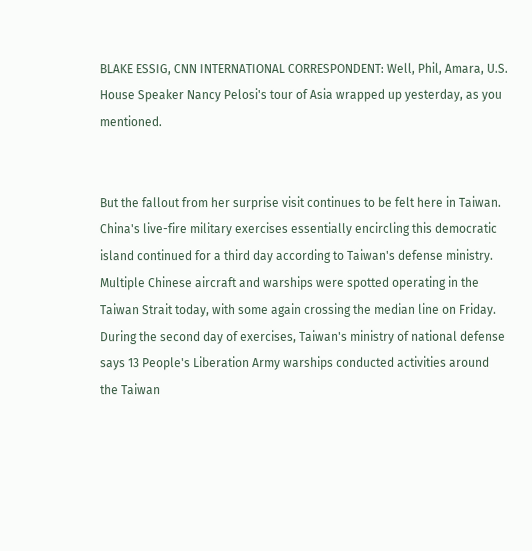BLAKE ESSIG, CNN INTERNATIONAL CORRESPONDENT: Well, Phil, Amara, U.S. House Speaker Nancy Pelosi's tour of Asia wrapped up yesterday, as you mentioned.


But the fallout from her surprise visit continues to be felt here in Taiwan. China's live-fire military exercises essentially encircling this democratic island continued for a third day according to Taiwan's defense ministry. Multiple Chinese aircraft and warships were spotted operating in the Taiwan Strait today, with some again crossing the median line on Friday. During the second day of exercises, Taiwan's ministry of national defense says 13 People's Liberation Army warships conducted activities around the Taiwan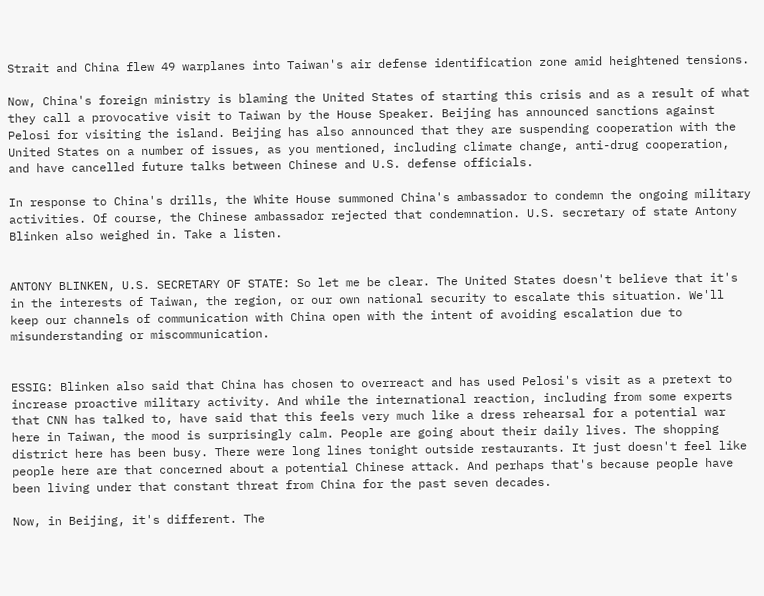Strait and China flew 49 warplanes into Taiwan's air defense identification zone amid heightened tensions.

Now, China's foreign ministry is blaming the United States of starting this crisis and as a result of what they call a provocative visit to Taiwan by the House Speaker. Beijing has announced sanctions against Pelosi for visiting the island. Beijing has also announced that they are suspending cooperation with the United States on a number of issues, as you mentioned, including climate change, anti-drug cooperation, and have cancelled future talks between Chinese and U.S. defense officials.

In response to China's drills, the White House summoned China's ambassador to condemn the ongoing military activities. Of course, the Chinese ambassador rejected that condemnation. U.S. secretary of state Antony Blinken also weighed in. Take a listen.


ANTONY BLINKEN, U.S. SECRETARY OF STATE: So let me be clear. The United States doesn't believe that it's in the interests of Taiwan, the region, or our own national security to escalate this situation. We'll keep our channels of communication with China open with the intent of avoiding escalation due to misunderstanding or miscommunication.


ESSIG: Blinken also said that China has chosen to overreact and has used Pelosi's visit as a pretext to increase proactive military activity. And while the international reaction, including from some experts that CNN has talked to, have said that this feels very much like a dress rehearsal for a potential war here in Taiwan, the mood is surprisingly calm. People are going about their daily lives. The shopping district here has been busy. There were long lines tonight outside restaurants. It just doesn't feel like people here are that concerned about a potential Chinese attack. And perhaps that's because people have been living under that constant threat from China for the past seven decades.

Now, in Beijing, it's different. The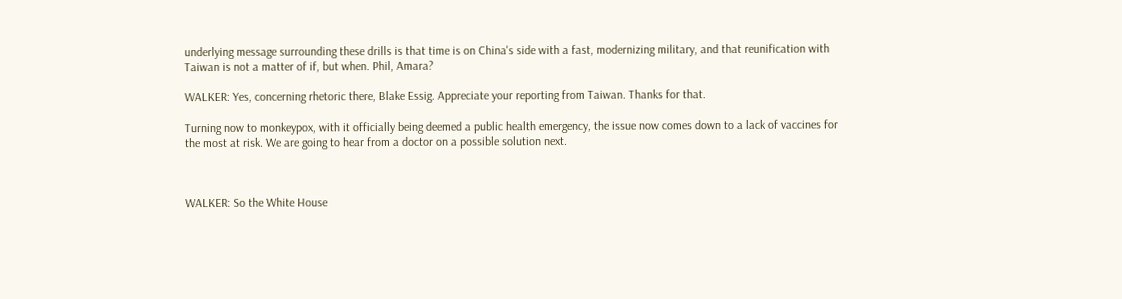underlying message surrounding these drills is that time is on China's side with a fast, modernizing military, and that reunification with Taiwan is not a matter of if, but when. Phil, Amara?

WALKER: Yes, concerning rhetoric there, Blake Essig. Appreciate your reporting from Taiwan. Thanks for that.

Turning now to monkeypox, with it officially being deemed a public health emergency, the issue now comes down to a lack of vaccines for the most at risk. We are going to hear from a doctor on a possible solution next.



WALKER: So the White House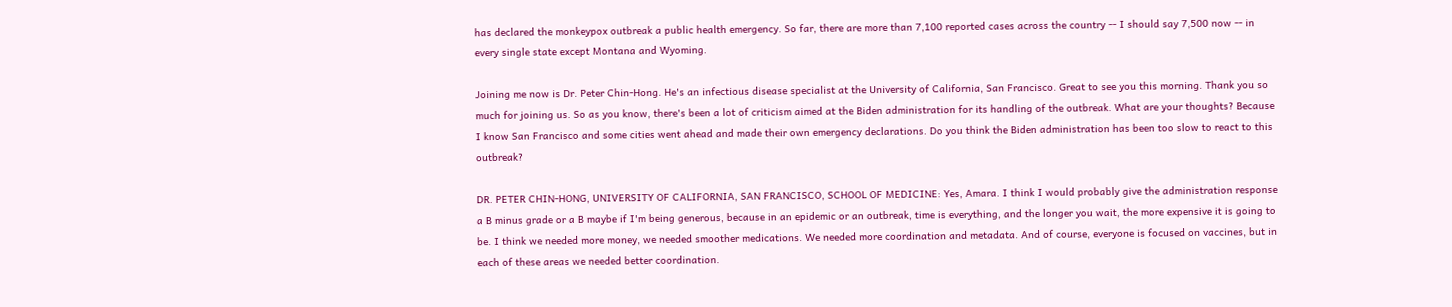has declared the monkeypox outbreak a public health emergency. So far, there are more than 7,100 reported cases across the country -- I should say 7,500 now -- in every single state except Montana and Wyoming.

Joining me now is Dr. Peter Chin-Hong. He's an infectious disease specialist at the University of California, San Francisco. Great to see you this morning. Thank you so much for joining us. So as you know, there's been a lot of criticism aimed at the Biden administration for its handling of the outbreak. What are your thoughts? Because I know San Francisco and some cities went ahead and made their own emergency declarations. Do you think the Biden administration has been too slow to react to this outbreak?

DR. PETER CHIN-HONG, UNIVERSITY OF CALIFORNIA, SAN FRANCISCO, SCHOOL OF MEDICINE: Yes, Amara. I think I would probably give the administration response a B minus grade or a B maybe if I'm being generous, because in an epidemic or an outbreak, time is everything, and the longer you wait, the more expensive it is going to be. I think we needed more money, we needed smoother medications. We needed more coordination and metadata. And of course, everyone is focused on vaccines, but in each of these areas we needed better coordination.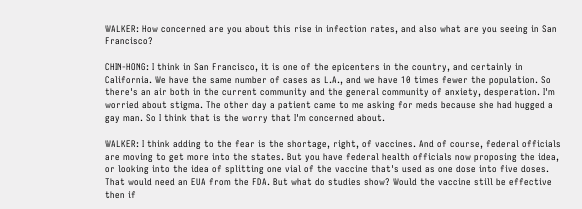WALKER: How concerned are you about this rise in infection rates, and also what are you seeing in San Francisco?

CHIN-HONG: I think in San Francisco, it is one of the epicenters in the country, and certainly in California. We have the same number of cases as L.A., and we have 10 times fewer the population. So there's an air both in the current community and the general community of anxiety, desperation. I'm worried about stigma. The other day a patient came to me asking for meds because she had hugged a gay man. So I think that is the worry that I'm concerned about.

WALKER: I think adding to the fear is the shortage, right, of vaccines. And of course, federal officials are moving to get more into the states. But you have federal health officials now proposing the idea, or looking into the idea of splitting one vial of the vaccine that's used as one dose into five doses. That would need an EUA from the FDA. But what do studies show? Would the vaccine still be effective then if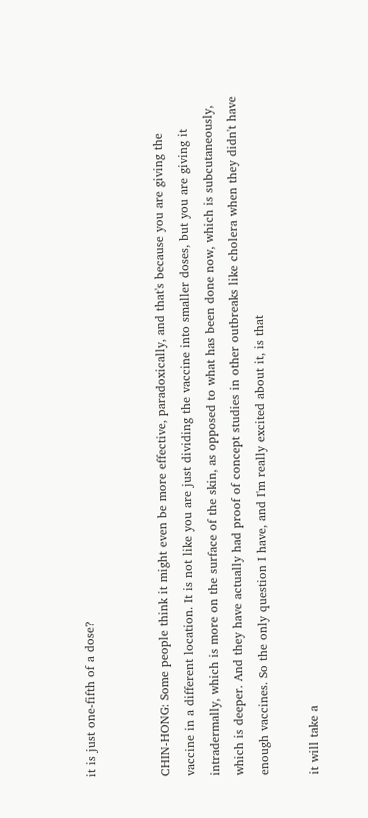it is just one-fifth of a dose?


CHIN-HONG: Some people think it might even be more effective, paradoxically, and that's because you are giving the vaccine in a different location. It is not like you are just dividing the vaccine into smaller doses, but you are giving it intradermally, which is more on the surface of the skin, as opposed to what has been done now, which is subcutaneously, which is deeper. And they have actually had proof of concept studies in other outbreaks like cholera when they didn't have enough vaccines. So the only question I have, and I'm really excited about it, is that

it will take a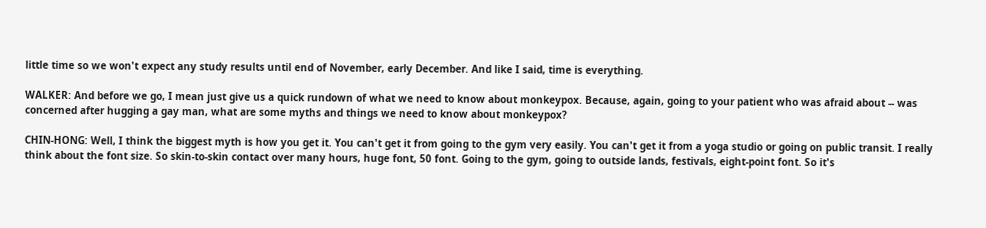little time so we won't expect any study results until end of November, early December. And like I said, time is everything.

WALKER: And before we go, I mean just give us a quick rundown of what we need to know about monkeypox. Because, again, going to your patient who was afraid about -- was concerned after hugging a gay man, what are some myths and things we need to know about monkeypox?

CHIN-HONG: Well, I think the biggest myth is how you get it. You can't get it from going to the gym very easily. You can't get it from a yoga studio or going on public transit. I really think about the font size. So skin-to-skin contact over many hours, huge font, 50 font. Going to the gym, going to outside lands, festivals, eight-point font. So it's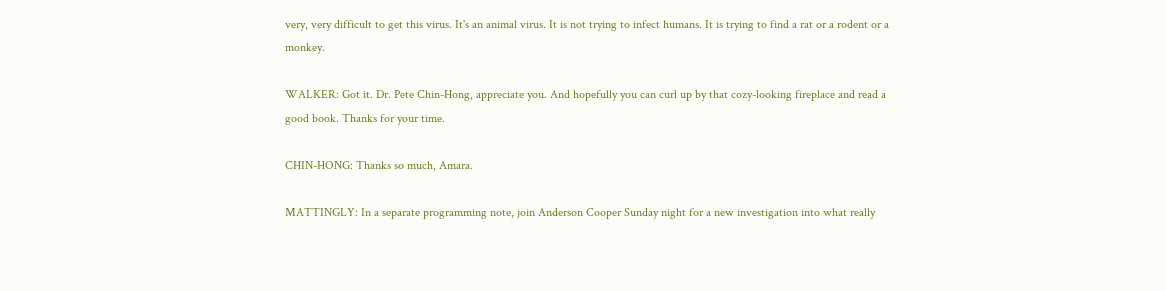very, very difficult to get this virus. It's an animal virus. It is not trying to infect humans. It is trying to find a rat or a rodent or a monkey.

WALKER: Got it. Dr. Pete Chin-Hong, appreciate you. And hopefully you can curl up by that cozy-looking fireplace and read a good book. Thanks for your time.

CHIN-HONG: Thanks so much, Amara.

MATTINGLY: In a separate programming note, join Anderson Cooper Sunday night for a new investigation into what really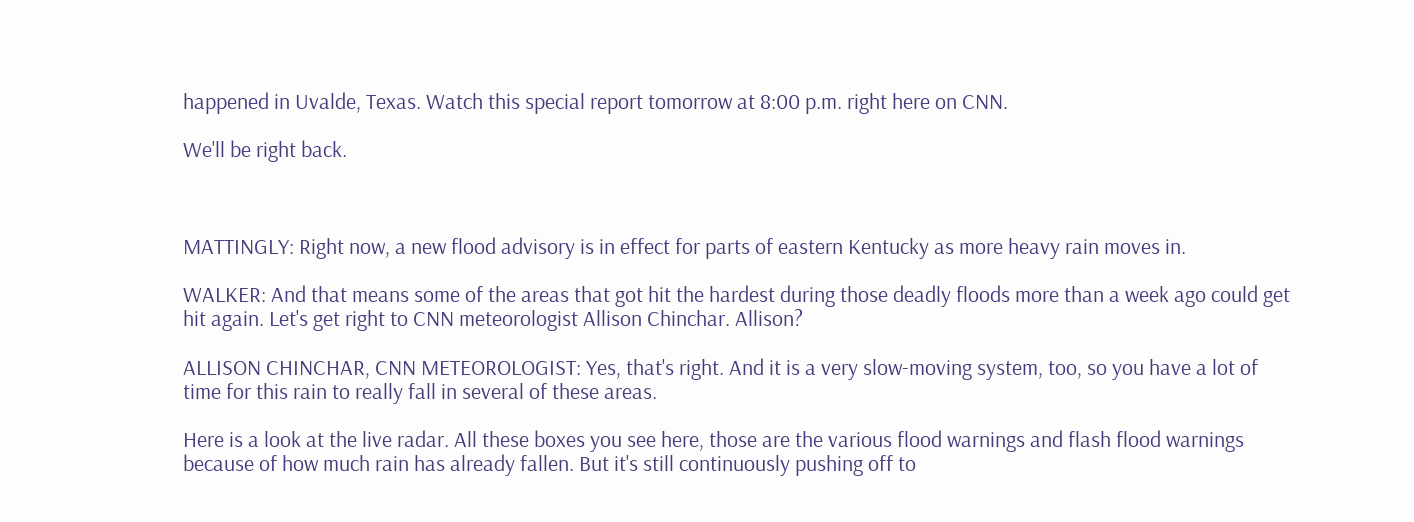happened in Uvalde, Texas. Watch this special report tomorrow at 8:00 p.m. right here on CNN.

We'll be right back.



MATTINGLY: Right now, a new flood advisory is in effect for parts of eastern Kentucky as more heavy rain moves in.

WALKER: And that means some of the areas that got hit the hardest during those deadly floods more than a week ago could get hit again. Let's get right to CNN meteorologist Allison Chinchar. Allison?

ALLISON CHINCHAR, CNN METEOROLOGIST: Yes, that's right. And it is a very slow-moving system, too, so you have a lot of time for this rain to really fall in several of these areas.

Here is a look at the live radar. All these boxes you see here, those are the various flood warnings and flash flood warnings because of how much rain has already fallen. But it's still continuously pushing off to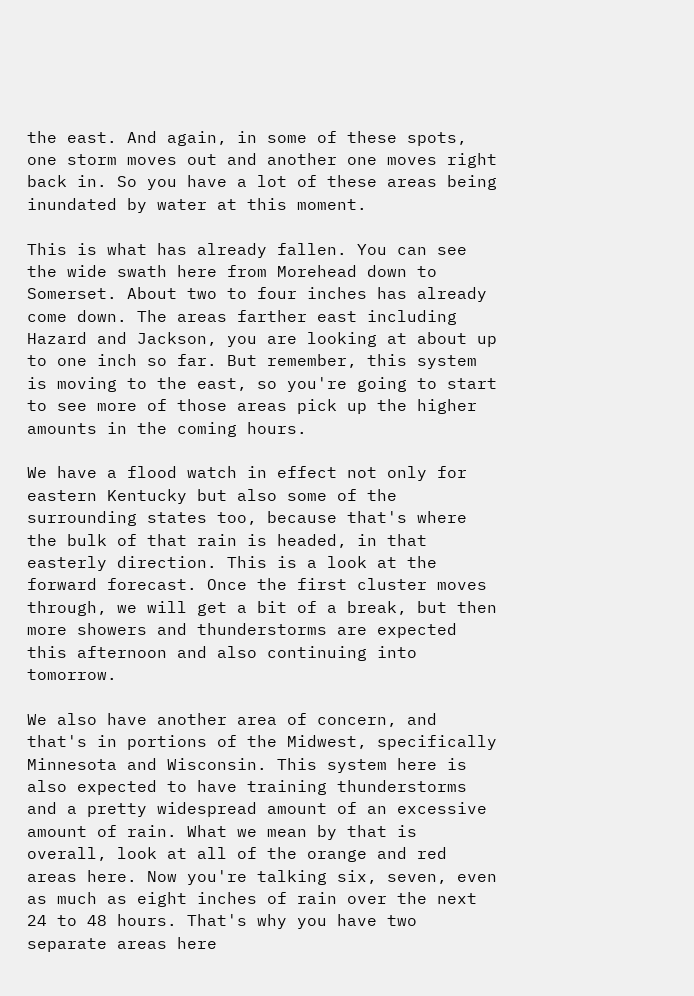the east. And again, in some of these spots, one storm moves out and another one moves right back in. So you have a lot of these areas being inundated by water at this moment.

This is what has already fallen. You can see the wide swath here from Morehead down to Somerset. About two to four inches has already come down. The areas farther east including Hazard and Jackson, you are looking at about up to one inch so far. But remember, this system is moving to the east, so you're going to start to see more of those areas pick up the higher amounts in the coming hours.

We have a flood watch in effect not only for eastern Kentucky but also some of the surrounding states too, because that's where the bulk of that rain is headed, in that easterly direction. This is a look at the forward forecast. Once the first cluster moves through, we will get a bit of a break, but then more showers and thunderstorms are expected this afternoon and also continuing into tomorrow.

We also have another area of concern, and that's in portions of the Midwest, specifically Minnesota and Wisconsin. This system here is also expected to have training thunderstorms and a pretty widespread amount of an excessive amount of rain. What we mean by that is overall, look at all of the orange and red areas here. Now you're talking six, seven, even as much as eight inches of rain over the next 24 to 48 hours. That's why you have two separate areas here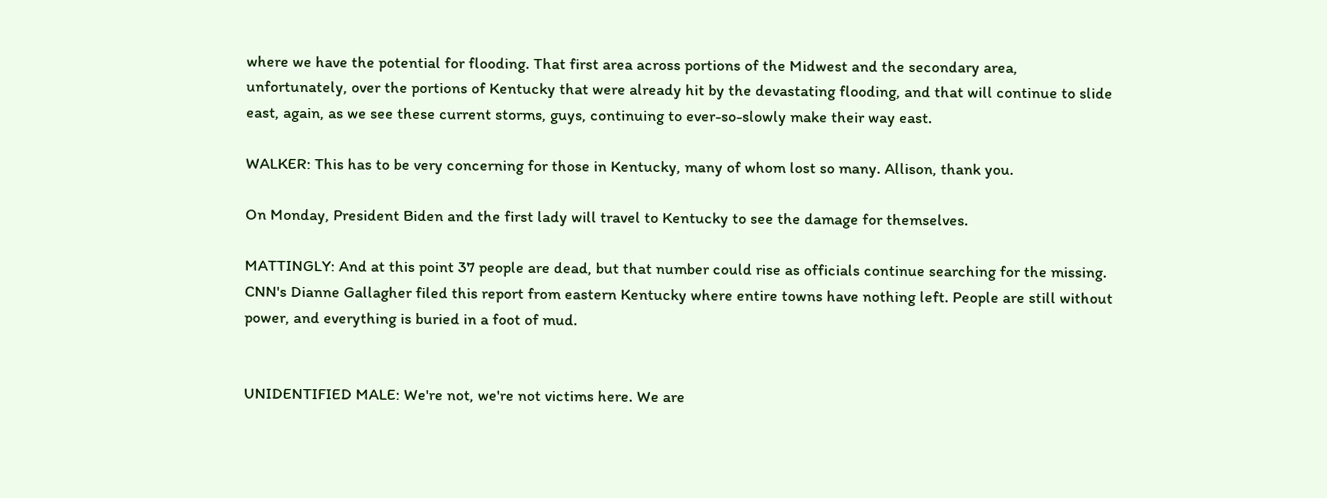where we have the potential for flooding. That first area across portions of the Midwest and the secondary area, unfortunately, over the portions of Kentucky that were already hit by the devastating flooding, and that will continue to slide east, again, as we see these current storms, guys, continuing to ever-so-slowly make their way east.

WALKER: This has to be very concerning for those in Kentucky, many of whom lost so many. Allison, thank you.

On Monday, President Biden and the first lady will travel to Kentucky to see the damage for themselves.

MATTINGLY: And at this point 37 people are dead, but that number could rise as officials continue searching for the missing. CNN's Dianne Gallagher filed this report from eastern Kentucky where entire towns have nothing left. People are still without power, and everything is buried in a foot of mud.


UNIDENTIFIED MALE: We're not, we're not victims here. We are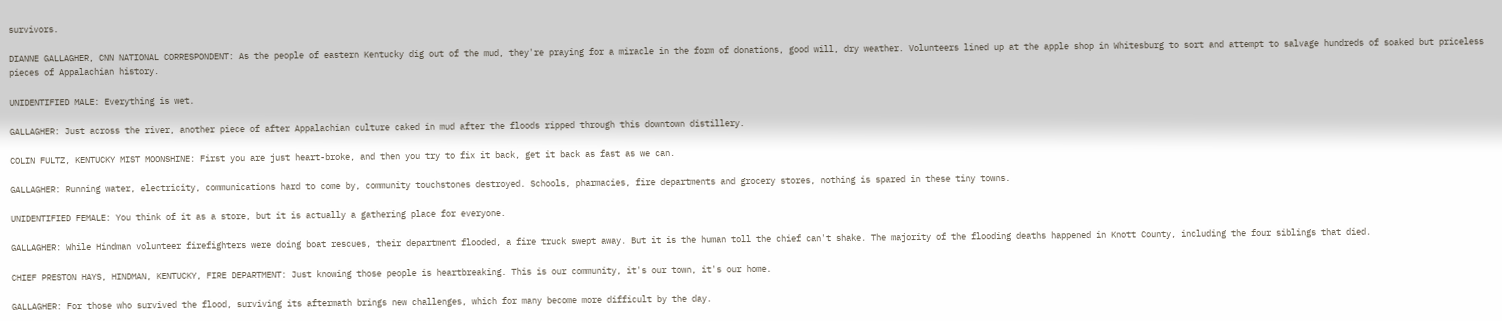survivors.

DIANNE GALLAGHER, CNN NATIONAL CORRESPONDENT: As the people of eastern Kentucky dig out of the mud, they're praying for a miracle in the form of donations, good will, dry weather. Volunteers lined up at the apple shop in Whitesburg to sort and attempt to salvage hundreds of soaked but priceless pieces of Appalachian history.

UNIDENTIFIED MALE: Everything is wet.

GALLAGHER: Just across the river, another piece of after Appalachian culture caked in mud after the floods ripped through this downtown distillery.

COLIN FULTZ, KENTUCKY MIST MOONSHINE: First you are just heart-broke, and then you try to fix it back, get it back as fast as we can.

GALLAGHER: Running water, electricity, communications hard to come by, community touchstones destroyed. Schools, pharmacies, fire departments and grocery stores, nothing is spared in these tiny towns.

UNIDENTIFIED FEMALE: You think of it as a store, but it is actually a gathering place for everyone.

GALLAGHER: While Hindman volunteer firefighters were doing boat rescues, their department flooded, a fire truck swept away. But it is the human toll the chief can't shake. The majority of the flooding deaths happened in Knott County, including the four siblings that died.

CHIEF PRESTON HAYS, HINDMAN, KENTUCKY, FIRE DEPARTMENT: Just knowing those people is heartbreaking. This is our community, it's our town, it's our home.

GALLAGHER: For those who survived the flood, surviving its aftermath brings new challenges, which for many become more difficult by the day.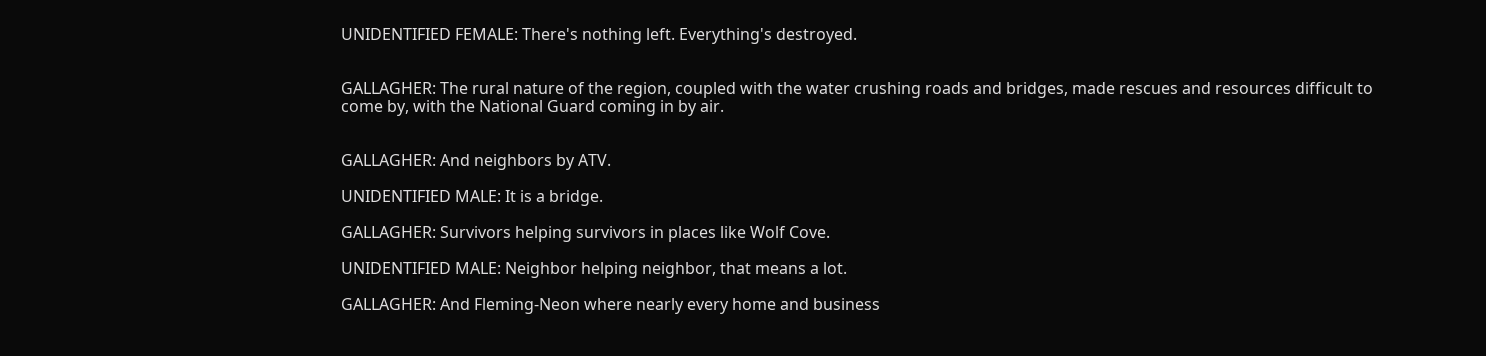UNIDENTIFIED FEMALE: There's nothing left. Everything's destroyed.


GALLAGHER: The rural nature of the region, coupled with the water crushing roads and bridges, made rescues and resources difficult to come by, with the National Guard coming in by air.


GALLAGHER: And neighbors by ATV.

UNIDENTIFIED MALE: It is a bridge.

GALLAGHER: Survivors helping survivors in places like Wolf Cove.

UNIDENTIFIED MALE: Neighbor helping neighbor, that means a lot.

GALLAGHER: And Fleming-Neon where nearly every home and business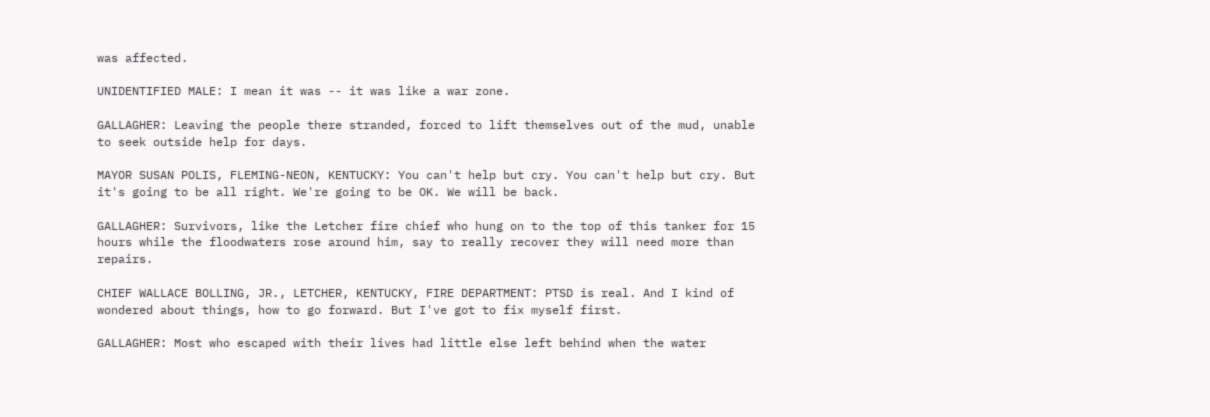was affected.

UNIDENTIFIED MALE: I mean it was -- it was like a war zone.

GALLAGHER: Leaving the people there stranded, forced to lift themselves out of the mud, unable to seek outside help for days.

MAYOR SUSAN POLIS, FLEMING-NEON, KENTUCKY: You can't help but cry. You can't help but cry. But it's going to be all right. We're going to be OK. We will be back.

GALLAGHER: Survivors, like the Letcher fire chief who hung on to the top of this tanker for 15 hours while the floodwaters rose around him, say to really recover they will need more than repairs.

CHIEF WALLACE BOLLING, JR., LETCHER, KENTUCKY, FIRE DEPARTMENT: PTSD is real. And I kind of wondered about things, how to go forward. But I've got to fix myself first.

GALLAGHER: Most who escaped with their lives had little else left behind when the water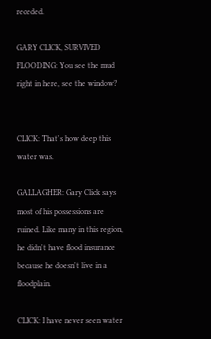receded.

GARY CLICK, SURVIVED FLOODING: You see the mud right in here, see the window?


CLICK: That's how deep this water was.

GALLAGHER: Gary Click says most of his possessions are ruined. Like many in this region, he didn't have flood insurance because he doesn't live in a floodplain.

CLICK: I have never seen water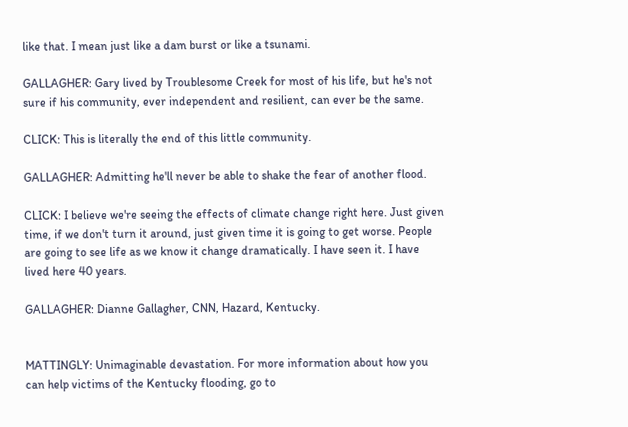like that. I mean just like a dam burst or like a tsunami.

GALLAGHER: Gary lived by Troublesome Creek for most of his life, but he's not sure if his community, ever independent and resilient, can ever be the same.

CLICK: This is literally the end of this little community.

GALLAGHER: Admitting he'll never be able to shake the fear of another flood.

CLICK: I believe we're seeing the effects of climate change right here. Just given time, if we don't turn it around, just given time it is going to get worse. People are going to see life as we know it change dramatically. I have seen it. I have lived here 40 years.

GALLAGHER: Dianne Gallagher, CNN, Hazard, Kentucky.


MATTINGLY: Unimaginable devastation. For more information about how you can help victims of the Kentucky flooding, go to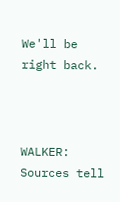We'll be right back.



WALKER: Sources tell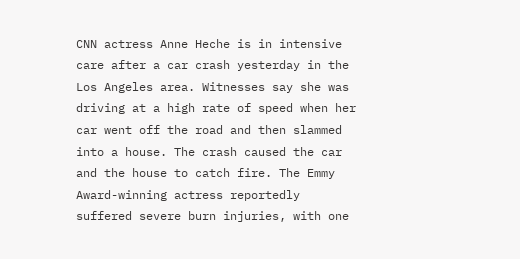CNN actress Anne Heche is in intensive care after a car crash yesterday in the Los Angeles area. Witnesses say she was driving at a high rate of speed when her car went off the road and then slammed into a house. The crash caused the car and the house to catch fire. The Emmy Award-winning actress reportedly suffered severe burn injuries, with one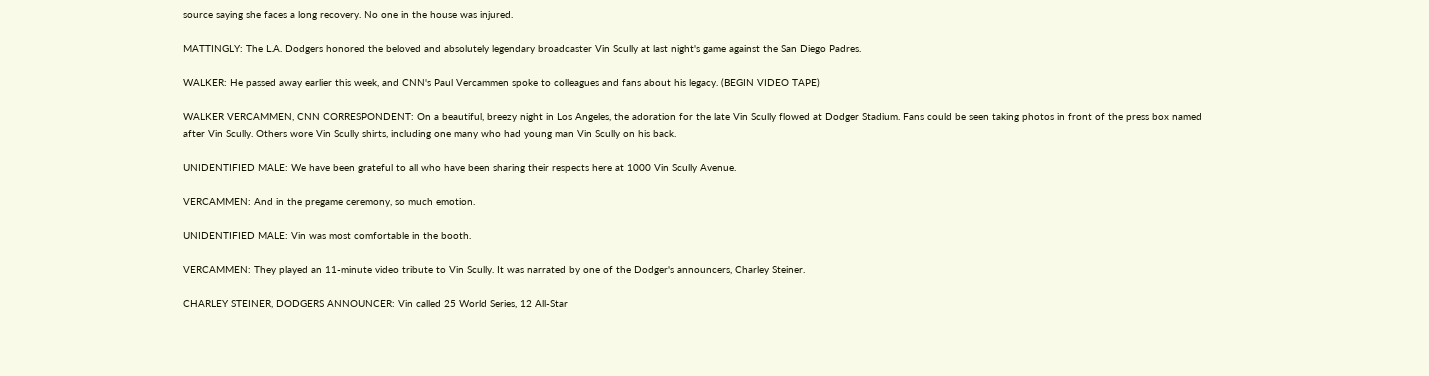source saying she faces a long recovery. No one in the house was injured.

MATTINGLY: The L.A. Dodgers honored the beloved and absolutely legendary broadcaster Vin Scully at last night's game against the San Diego Padres.

WALKER: He passed away earlier this week, and CNN's Paul Vercammen spoke to colleagues and fans about his legacy. (BEGIN VIDEO TAPE)

WALKER VERCAMMEN, CNN CORRESPONDENT: On a beautiful, breezy night in Los Angeles, the adoration for the late Vin Scully flowed at Dodger Stadium. Fans could be seen taking photos in front of the press box named after Vin Scully. Others wore Vin Scully shirts, including one many who had young man Vin Scully on his back.

UNIDENTIFIED MALE: We have been grateful to all who have been sharing their respects here at 1000 Vin Scully Avenue.

VERCAMMEN: And in the pregame ceremony, so much emotion.

UNIDENTIFIED MALE: Vin was most comfortable in the booth.

VERCAMMEN: They played an 11-minute video tribute to Vin Scully. It was narrated by one of the Dodger's announcers, Charley Steiner.

CHARLEY STEINER, DODGERS ANNOUNCER: Vin called 25 World Series, 12 All-Star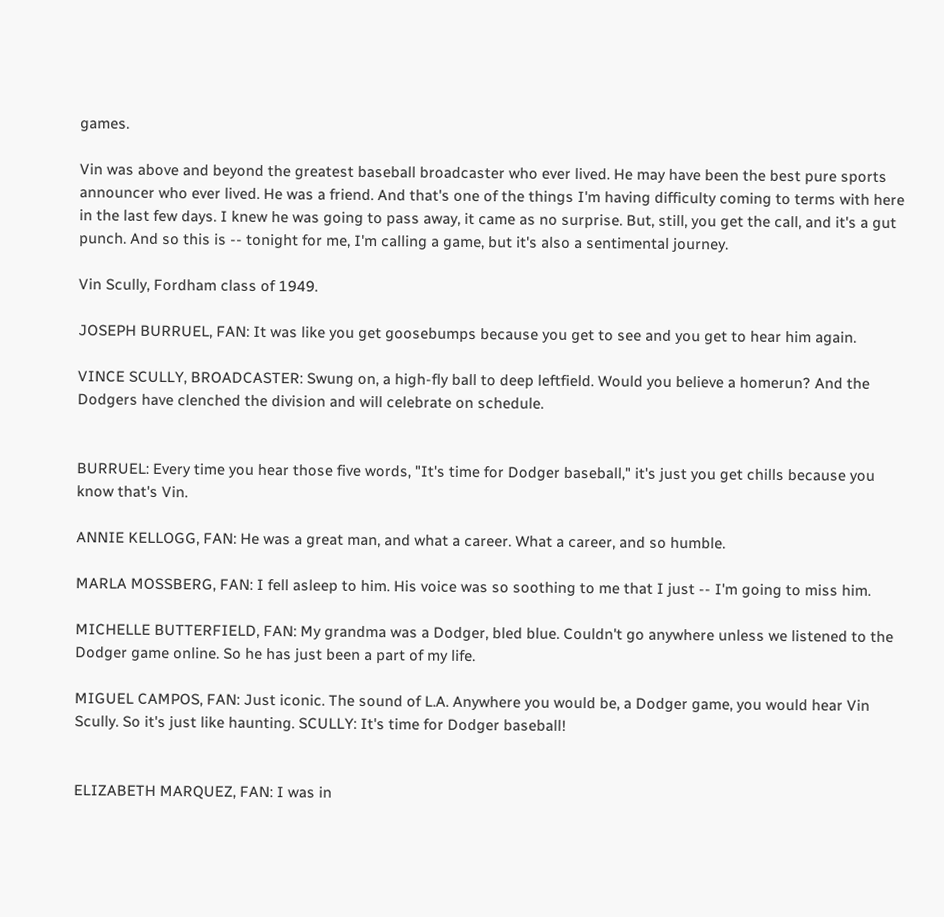games.

Vin was above and beyond the greatest baseball broadcaster who ever lived. He may have been the best pure sports announcer who ever lived. He was a friend. And that's one of the things I'm having difficulty coming to terms with here in the last few days. I knew he was going to pass away, it came as no surprise. But, still, you get the call, and it's a gut punch. And so this is -- tonight for me, I'm calling a game, but it's also a sentimental journey.

Vin Scully, Fordham class of 1949.

JOSEPH BURRUEL, FAN: It was like you get goosebumps because you get to see and you get to hear him again.

VINCE SCULLY, BROADCASTER: Swung on, a high-fly ball to deep leftfield. Would you believe a homerun? And the Dodgers have clenched the division and will celebrate on schedule.


BURRUEL: Every time you hear those five words, "It's time for Dodger baseball," it's just you get chills because you know that's Vin.

ANNIE KELLOGG, FAN: He was a great man, and what a career. What a career, and so humble.

MARLA MOSSBERG, FAN: I fell asleep to him. His voice was so soothing to me that I just -- I'm going to miss him.

MICHELLE BUTTERFIELD, FAN: My grandma was a Dodger, bled blue. Couldn't go anywhere unless we listened to the Dodger game online. So he has just been a part of my life.

MIGUEL CAMPOS, FAN: Just iconic. The sound of L.A. Anywhere you would be, a Dodger game, you would hear Vin Scully. So it's just like haunting. SCULLY: It's time for Dodger baseball!


ELIZABETH MARQUEZ, FAN: I was in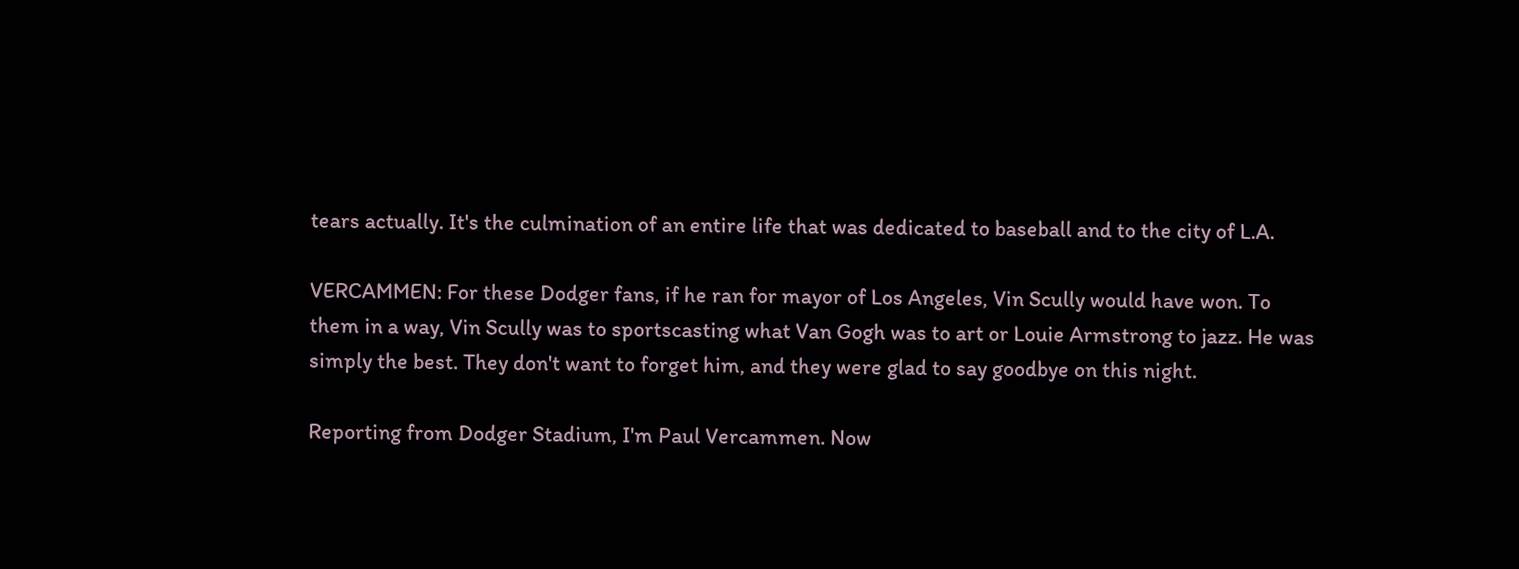tears actually. It's the culmination of an entire life that was dedicated to baseball and to the city of L.A.

VERCAMMEN: For these Dodger fans, if he ran for mayor of Los Angeles, Vin Scully would have won. To them in a way, Vin Scully was to sportscasting what Van Gogh was to art or Louie Armstrong to jazz. He was simply the best. They don't want to forget him, and they were glad to say goodbye on this night.

Reporting from Dodger Stadium, I'm Paul Vercammen. Now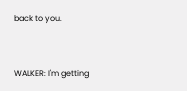back to you.


WALKER: I'm getting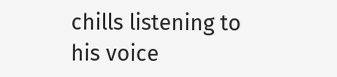chills listening to his voice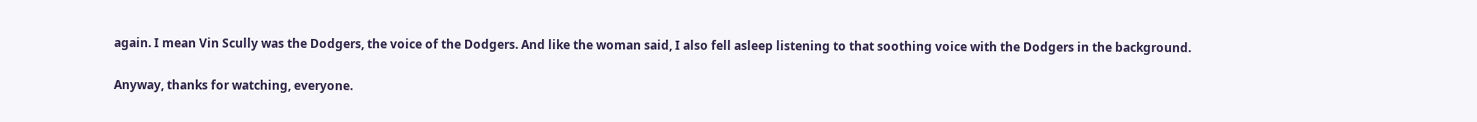again. I mean Vin Scully was the Dodgers, the voice of the Dodgers. And like the woman said, I also fell asleep listening to that soothing voice with the Dodgers in the background.

Anyway, thanks for watching, everyone.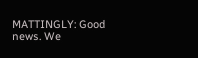MATTINGLY: Good news. We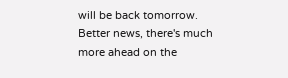will be back tomorrow. Better news, there's much more ahead on the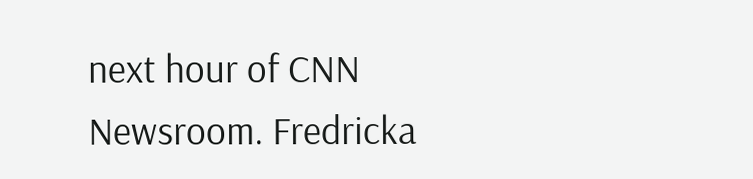next hour of CNN Newsroom. Fredricka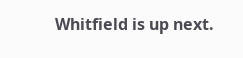Whitfield is up next.